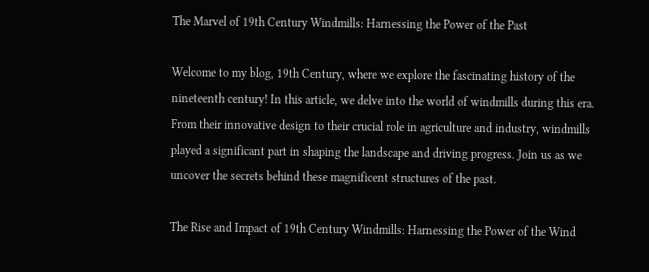The Marvel of 19th Century Windmills: Harnessing the Power of the Past

Welcome to my blog, 19th Century, where we explore the fascinating history of the nineteenth century! In this article, we delve into the world of windmills during this era. From their innovative design to their crucial role in agriculture and industry, windmills played a significant part in shaping the landscape and driving progress. Join us as we uncover the secrets behind these magnificent structures of the past.

The Rise and Impact of 19th Century Windmills: Harnessing the Power of the Wind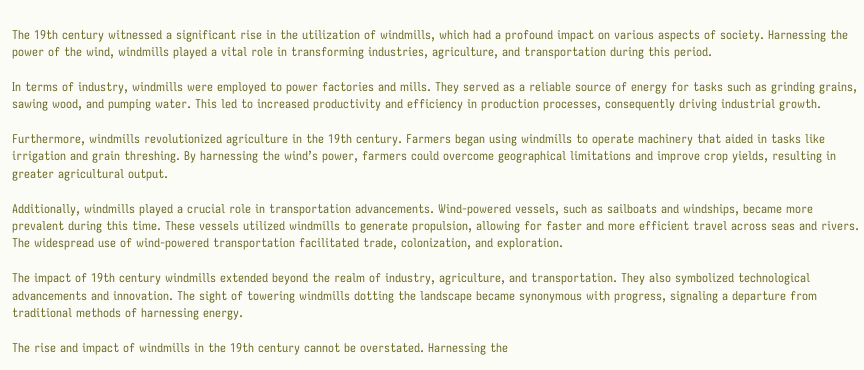The 19th century witnessed a significant rise in the utilization of windmills, which had a profound impact on various aspects of society. Harnessing the power of the wind, windmills played a vital role in transforming industries, agriculture, and transportation during this period.

In terms of industry, windmills were employed to power factories and mills. They served as a reliable source of energy for tasks such as grinding grains, sawing wood, and pumping water. This led to increased productivity and efficiency in production processes, consequently driving industrial growth.

Furthermore, windmills revolutionized agriculture in the 19th century. Farmers began using windmills to operate machinery that aided in tasks like irrigation and grain threshing. By harnessing the wind’s power, farmers could overcome geographical limitations and improve crop yields, resulting in greater agricultural output.

Additionally, windmills played a crucial role in transportation advancements. Wind-powered vessels, such as sailboats and windships, became more prevalent during this time. These vessels utilized windmills to generate propulsion, allowing for faster and more efficient travel across seas and rivers. The widespread use of wind-powered transportation facilitated trade, colonization, and exploration.

The impact of 19th century windmills extended beyond the realm of industry, agriculture, and transportation. They also symbolized technological advancements and innovation. The sight of towering windmills dotting the landscape became synonymous with progress, signaling a departure from traditional methods of harnessing energy.

The rise and impact of windmills in the 19th century cannot be overstated. Harnessing the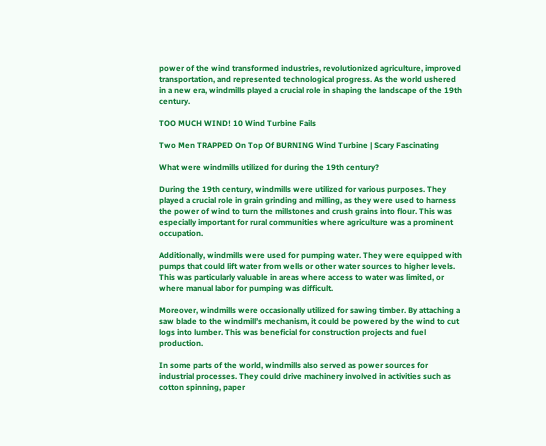power of the wind transformed industries, revolutionized agriculture, improved transportation, and represented technological progress. As the world ushered in a new era, windmills played a crucial role in shaping the landscape of the 19th century.

TOO MUCH WIND! 10 Wind Turbine Fails

Two Men TRAPPED On Top Of BURNING Wind Turbine | Scary Fascinating

What were windmills utilized for during the 19th century?

During the 19th century, windmills were utilized for various purposes. They played a crucial role in grain grinding and milling, as they were used to harness the power of wind to turn the millstones and crush grains into flour. This was especially important for rural communities where agriculture was a prominent occupation.

Additionally, windmills were used for pumping water. They were equipped with pumps that could lift water from wells or other water sources to higher levels. This was particularly valuable in areas where access to water was limited, or where manual labor for pumping was difficult.

Moreover, windmills were occasionally utilized for sawing timber. By attaching a saw blade to the windmill’s mechanism, it could be powered by the wind to cut logs into lumber. This was beneficial for construction projects and fuel production.

In some parts of the world, windmills also served as power sources for industrial processes. They could drive machinery involved in activities such as cotton spinning, paper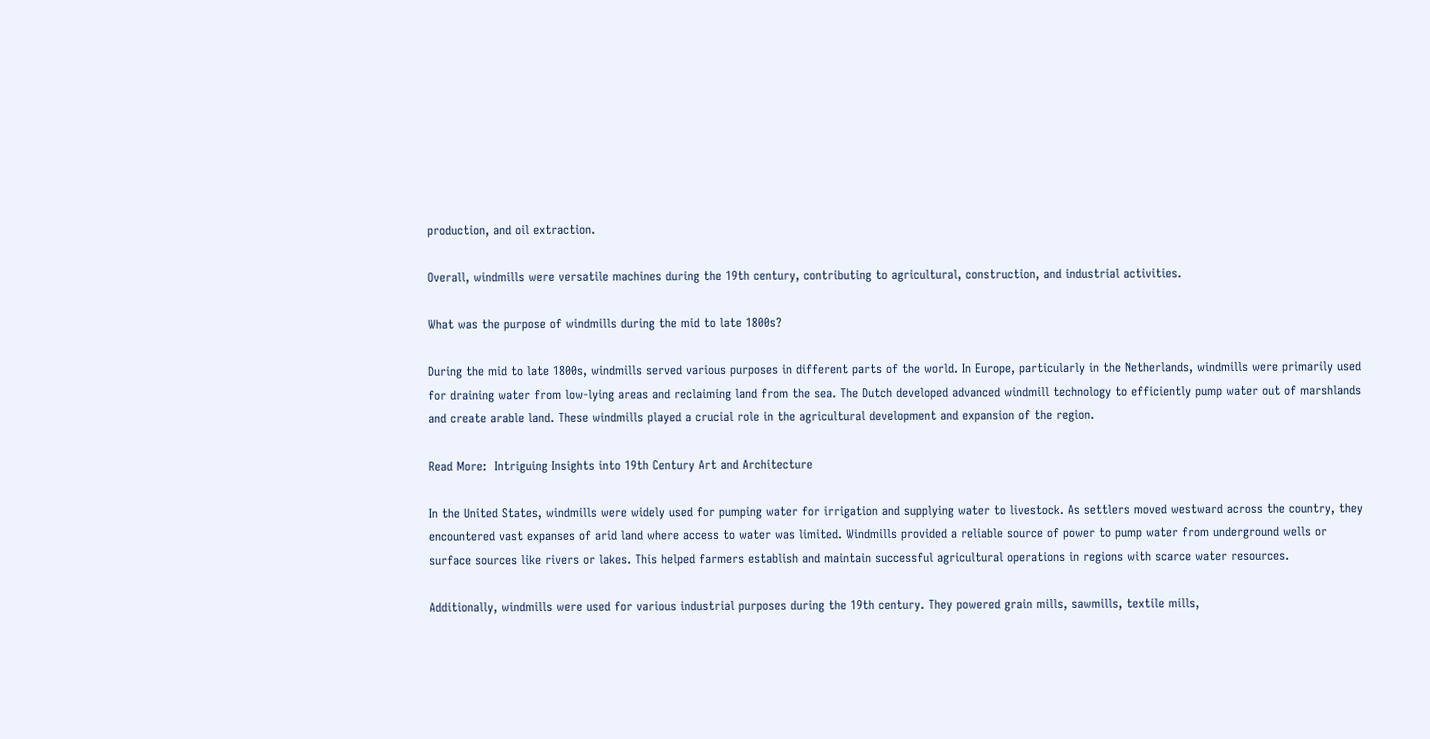production, and oil extraction.

Overall, windmills were versatile machines during the 19th century, contributing to agricultural, construction, and industrial activities.

What was the purpose of windmills during the mid to late 1800s?

During the mid to late 1800s, windmills served various purposes in different parts of the world. In Europe, particularly in the Netherlands, windmills were primarily used for draining water from low-lying areas and reclaiming land from the sea. The Dutch developed advanced windmill technology to efficiently pump water out of marshlands and create arable land. These windmills played a crucial role in the agricultural development and expansion of the region.

Read More:  Intriguing Insights into 19th Century Art and Architecture

In the United States, windmills were widely used for pumping water for irrigation and supplying water to livestock. As settlers moved westward across the country, they encountered vast expanses of arid land where access to water was limited. Windmills provided a reliable source of power to pump water from underground wells or surface sources like rivers or lakes. This helped farmers establish and maintain successful agricultural operations in regions with scarce water resources.

Additionally, windmills were used for various industrial purposes during the 19th century. They powered grain mills, sawmills, textile mills,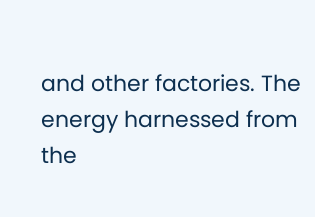and other factories. The energy harnessed from the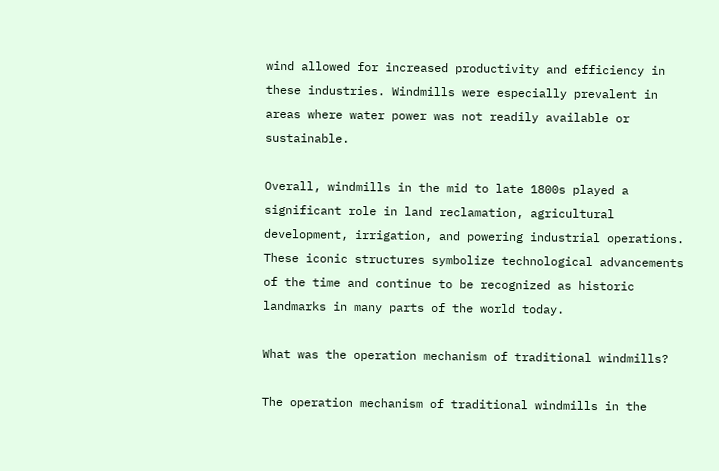wind allowed for increased productivity and efficiency in these industries. Windmills were especially prevalent in areas where water power was not readily available or sustainable.

Overall, windmills in the mid to late 1800s played a significant role in land reclamation, agricultural development, irrigation, and powering industrial operations. These iconic structures symbolize technological advancements of the time and continue to be recognized as historic landmarks in many parts of the world today.

What was the operation mechanism of traditional windmills?

The operation mechanism of traditional windmills in the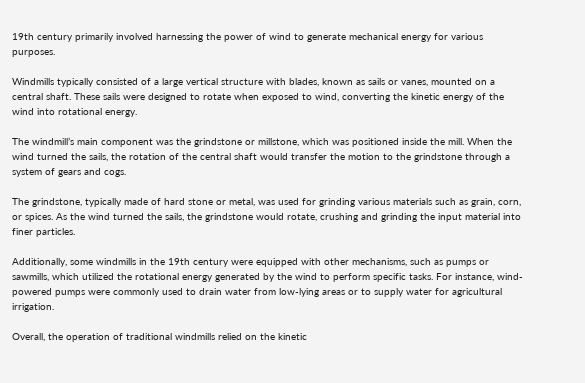19th century primarily involved harnessing the power of wind to generate mechanical energy for various purposes.

Windmills typically consisted of a large vertical structure with blades, known as sails or vanes, mounted on a central shaft. These sails were designed to rotate when exposed to wind, converting the kinetic energy of the wind into rotational energy.

The windmill’s main component was the grindstone or millstone, which was positioned inside the mill. When the wind turned the sails, the rotation of the central shaft would transfer the motion to the grindstone through a system of gears and cogs.

The grindstone, typically made of hard stone or metal, was used for grinding various materials such as grain, corn, or spices. As the wind turned the sails, the grindstone would rotate, crushing and grinding the input material into finer particles.

Additionally, some windmills in the 19th century were equipped with other mechanisms, such as pumps or sawmills, which utilized the rotational energy generated by the wind to perform specific tasks. For instance, wind-powered pumps were commonly used to drain water from low-lying areas or to supply water for agricultural irrigation.

Overall, the operation of traditional windmills relied on the kinetic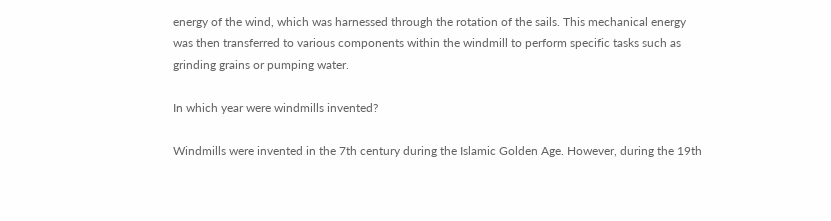energy of the wind, which was harnessed through the rotation of the sails. This mechanical energy was then transferred to various components within the windmill to perform specific tasks such as grinding grains or pumping water.

In which year were windmills invented?

Windmills were invented in the 7th century during the Islamic Golden Age. However, during the 19th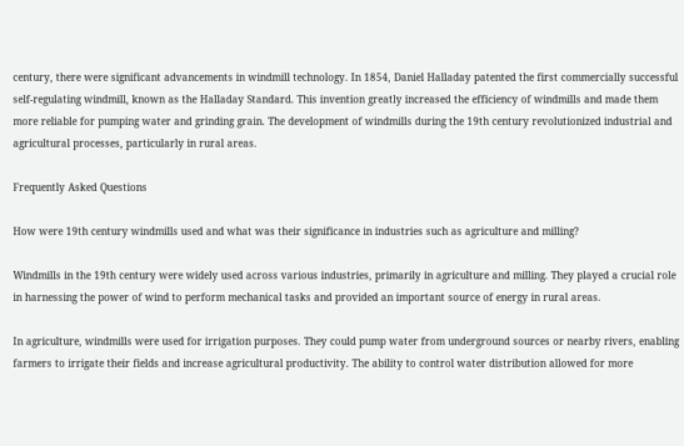century, there were significant advancements in windmill technology. In 1854, Daniel Halladay patented the first commercially successful self-regulating windmill, known as the Halladay Standard. This invention greatly increased the efficiency of windmills and made them more reliable for pumping water and grinding grain. The development of windmills during the 19th century revolutionized industrial and agricultural processes, particularly in rural areas.

Frequently Asked Questions

How were 19th century windmills used and what was their significance in industries such as agriculture and milling?

Windmills in the 19th century were widely used across various industries, primarily in agriculture and milling. They played a crucial role in harnessing the power of wind to perform mechanical tasks and provided an important source of energy in rural areas.

In agriculture, windmills were used for irrigation purposes. They could pump water from underground sources or nearby rivers, enabling farmers to irrigate their fields and increase agricultural productivity. The ability to control water distribution allowed for more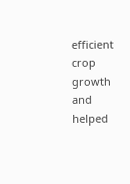efficient crop growth and helped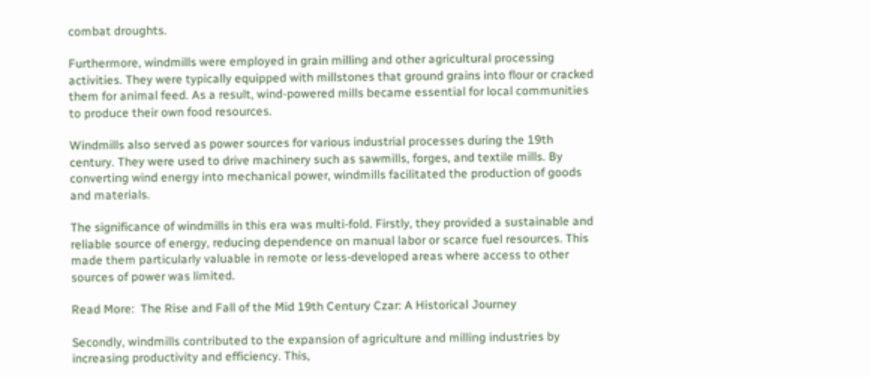combat droughts.

Furthermore, windmills were employed in grain milling and other agricultural processing activities. They were typically equipped with millstones that ground grains into flour or cracked them for animal feed. As a result, wind-powered mills became essential for local communities to produce their own food resources.

Windmills also served as power sources for various industrial processes during the 19th century. They were used to drive machinery such as sawmills, forges, and textile mills. By converting wind energy into mechanical power, windmills facilitated the production of goods and materials.

The significance of windmills in this era was multi-fold. Firstly, they provided a sustainable and reliable source of energy, reducing dependence on manual labor or scarce fuel resources. This made them particularly valuable in remote or less-developed areas where access to other sources of power was limited.

Read More:  The Rise and Fall of the Mid 19th Century Czar: A Historical Journey

Secondly, windmills contributed to the expansion of agriculture and milling industries by increasing productivity and efficiency. This,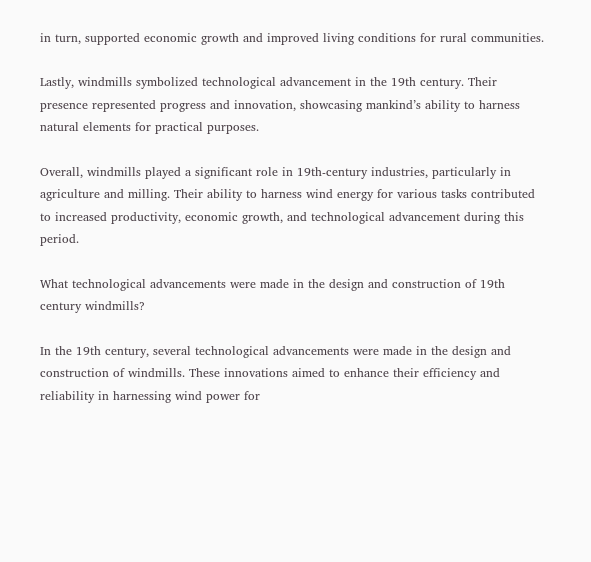in turn, supported economic growth and improved living conditions for rural communities.

Lastly, windmills symbolized technological advancement in the 19th century. Their presence represented progress and innovation, showcasing mankind’s ability to harness natural elements for practical purposes.

Overall, windmills played a significant role in 19th-century industries, particularly in agriculture and milling. Their ability to harness wind energy for various tasks contributed to increased productivity, economic growth, and technological advancement during this period.

What technological advancements were made in the design and construction of 19th century windmills?

In the 19th century, several technological advancements were made in the design and construction of windmills. These innovations aimed to enhance their efficiency and reliability in harnessing wind power for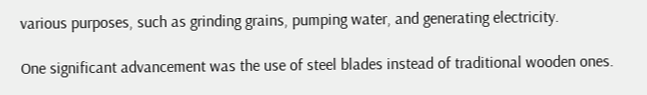various purposes, such as grinding grains, pumping water, and generating electricity.

One significant advancement was the use of steel blades instead of traditional wooden ones.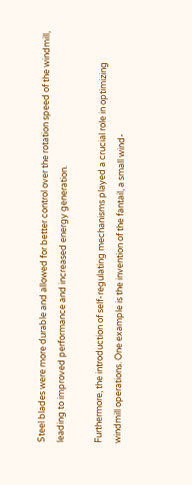Steel blades were more durable and allowed for better control over the rotation speed of the windmill, leading to improved performance and increased energy generation.

Furthermore, the introduction of self-regulating mechanisms played a crucial role in optimizing windmill operations. One example is the invention of the fantail, a small wind-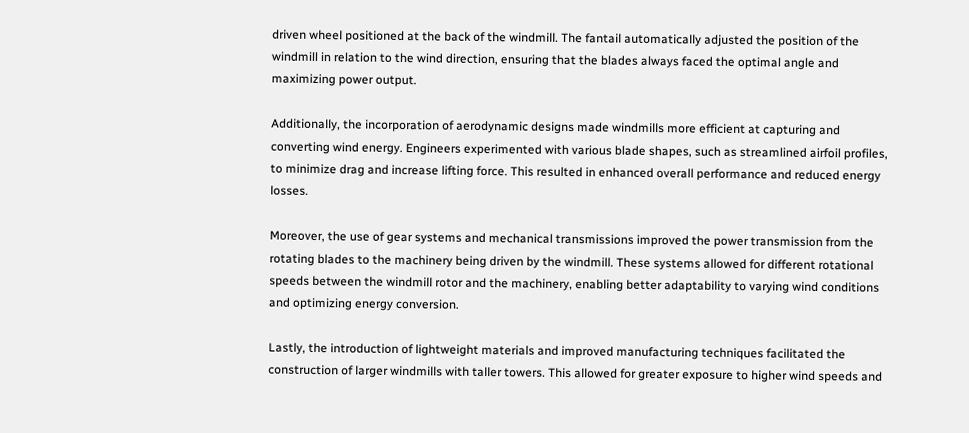driven wheel positioned at the back of the windmill. The fantail automatically adjusted the position of the windmill in relation to the wind direction, ensuring that the blades always faced the optimal angle and maximizing power output.

Additionally, the incorporation of aerodynamic designs made windmills more efficient at capturing and converting wind energy. Engineers experimented with various blade shapes, such as streamlined airfoil profiles, to minimize drag and increase lifting force. This resulted in enhanced overall performance and reduced energy losses.

Moreover, the use of gear systems and mechanical transmissions improved the power transmission from the rotating blades to the machinery being driven by the windmill. These systems allowed for different rotational speeds between the windmill rotor and the machinery, enabling better adaptability to varying wind conditions and optimizing energy conversion.

Lastly, the introduction of lightweight materials and improved manufacturing techniques facilitated the construction of larger windmills with taller towers. This allowed for greater exposure to higher wind speeds and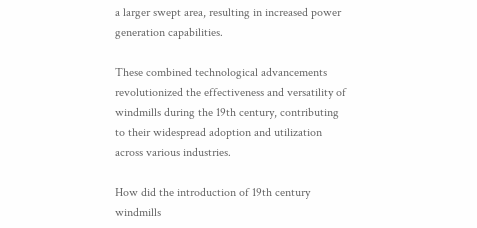a larger swept area, resulting in increased power generation capabilities.

These combined technological advancements revolutionized the effectiveness and versatility of windmills during the 19th century, contributing to their widespread adoption and utilization across various industries.

How did the introduction of 19th century windmills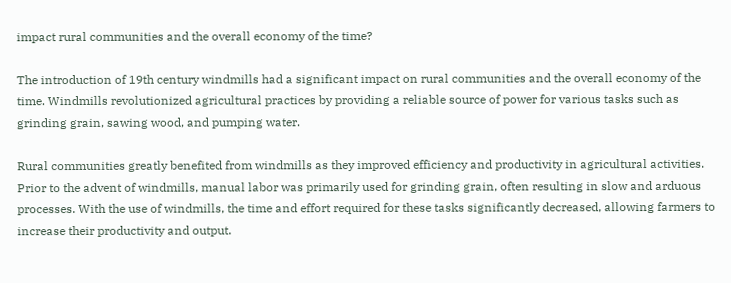impact rural communities and the overall economy of the time?

The introduction of 19th century windmills had a significant impact on rural communities and the overall economy of the time. Windmills revolutionized agricultural practices by providing a reliable source of power for various tasks such as grinding grain, sawing wood, and pumping water.

Rural communities greatly benefited from windmills as they improved efficiency and productivity in agricultural activities. Prior to the advent of windmills, manual labor was primarily used for grinding grain, often resulting in slow and arduous processes. With the use of windmills, the time and effort required for these tasks significantly decreased, allowing farmers to increase their productivity and output.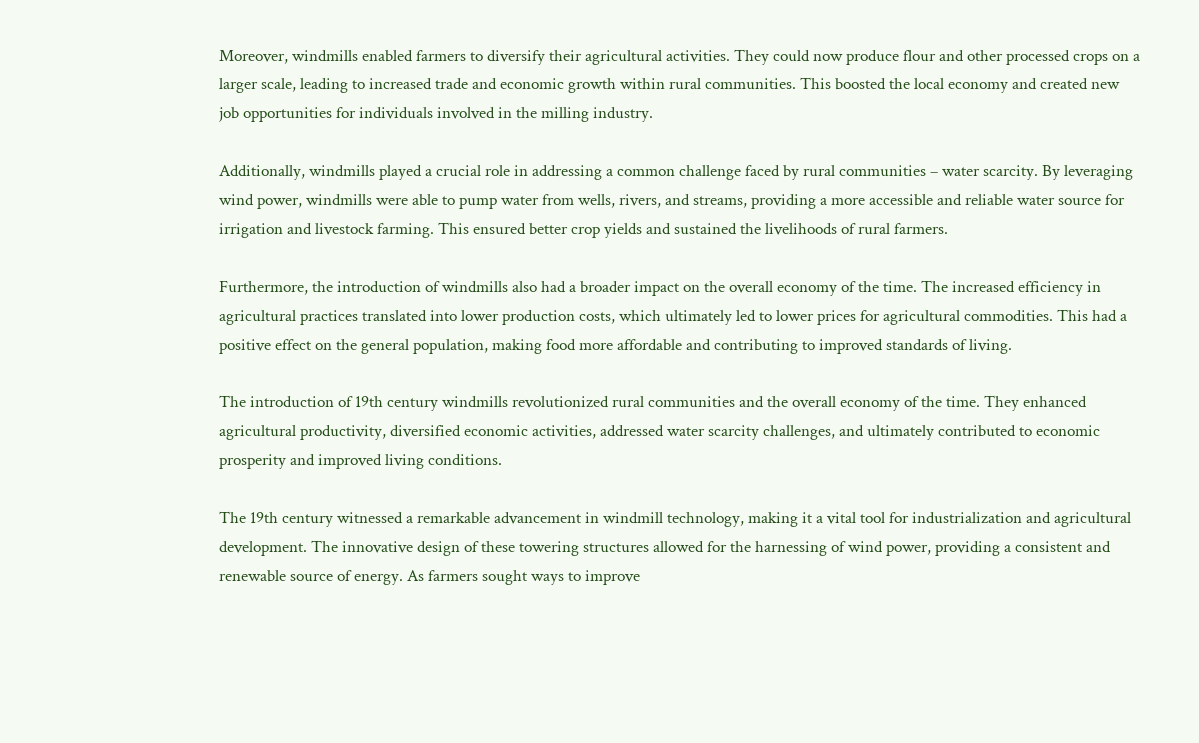Moreover, windmills enabled farmers to diversify their agricultural activities. They could now produce flour and other processed crops on a larger scale, leading to increased trade and economic growth within rural communities. This boosted the local economy and created new job opportunities for individuals involved in the milling industry.

Additionally, windmills played a crucial role in addressing a common challenge faced by rural communities – water scarcity. By leveraging wind power, windmills were able to pump water from wells, rivers, and streams, providing a more accessible and reliable water source for irrigation and livestock farming. This ensured better crop yields and sustained the livelihoods of rural farmers.

Furthermore, the introduction of windmills also had a broader impact on the overall economy of the time. The increased efficiency in agricultural practices translated into lower production costs, which ultimately led to lower prices for agricultural commodities. This had a positive effect on the general population, making food more affordable and contributing to improved standards of living.

The introduction of 19th century windmills revolutionized rural communities and the overall economy of the time. They enhanced agricultural productivity, diversified economic activities, addressed water scarcity challenges, and ultimately contributed to economic prosperity and improved living conditions.

The 19th century witnessed a remarkable advancement in windmill technology, making it a vital tool for industrialization and agricultural development. The innovative design of these towering structures allowed for the harnessing of wind power, providing a consistent and renewable source of energy. As farmers sought ways to improve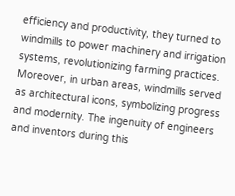efficiency and productivity, they turned to windmills to power machinery and irrigation systems, revolutionizing farming practices. Moreover, in urban areas, windmills served as architectural icons, symbolizing progress and modernity. The ingenuity of engineers and inventors during this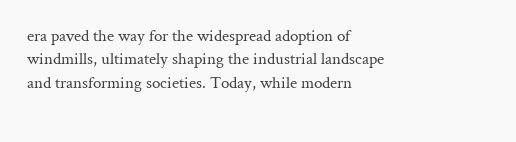era paved the way for the widespread adoption of windmills, ultimately shaping the industrial landscape and transforming societies. Today, while modern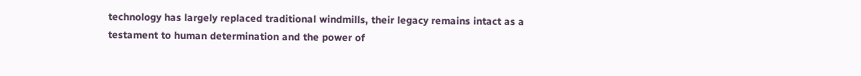technology has largely replaced traditional windmills, their legacy remains intact as a testament to human determination and the power of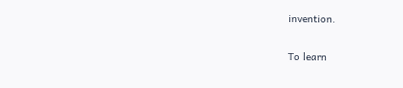invention.

To learn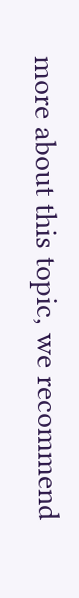more about this topic, we recommend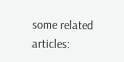some related articles: